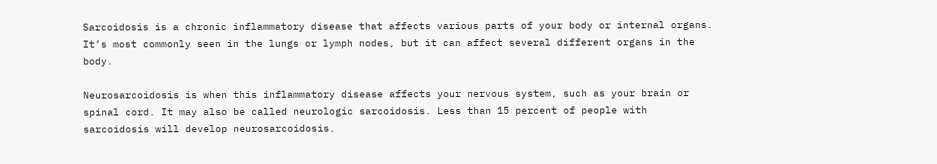Sarcoidosis is a chronic inflammatory disease that affects various parts of your body or internal organs. It’s most commonly seen in the lungs or lymph nodes, but it can affect several different organs in the body.

Neurosarcoidosis is when this inflammatory disease affects your nervous system, such as your brain or spinal cord. It may also be called neurologic sarcoidosis. Less than 15 percent of people with sarcoidosis will develop neurosarcoidosis.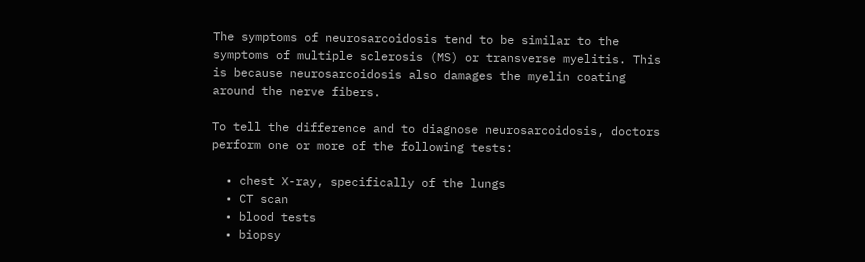The symptoms of neurosarcoidosis tend to be similar to the symptoms of multiple sclerosis (MS) or transverse myelitis. This is because neurosarcoidosis also damages the myelin coating around the nerve fibers.

To tell the difference and to diagnose neurosarcoidosis, doctors perform one or more of the following tests:

  • chest X-ray, specifically of the lungs
  • CT scan
  • blood tests
  • biopsy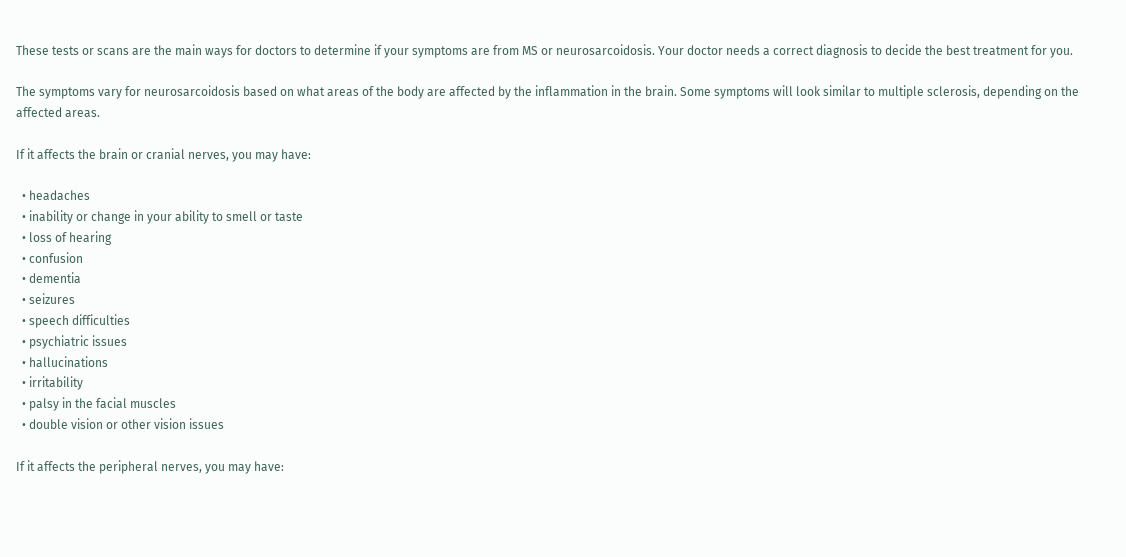These tests or scans are the main ways for doctors to determine if your symptoms are from MS or neurosarcoidosis. Your doctor needs a correct diagnosis to decide the best treatment for you.

The symptoms vary for neurosarcoidosis based on what areas of the body are affected by the inflammation in the brain. Some symptoms will look similar to multiple sclerosis, depending on the affected areas.

If it affects the brain or cranial nerves, you may have:

  • headaches
  • inability or change in your ability to smell or taste
  • loss of hearing
  • confusion
  • dementia
  • seizures
  • speech difficulties
  • psychiatric issues
  • hallucinations
  • irritability
  • palsy in the facial muscles
  • double vision or other vision issues

If it affects the peripheral nerves, you may have: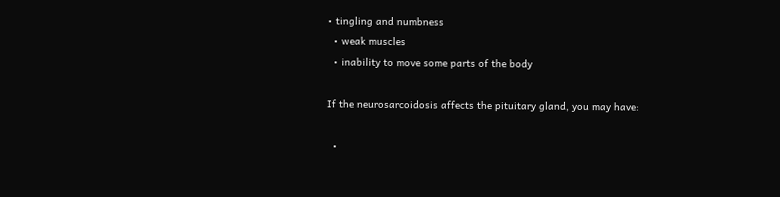• tingling and numbness
  • weak muscles
  • inability to move some parts of the body

If the neurosarcoidosis affects the pituitary gland, you may have:

  •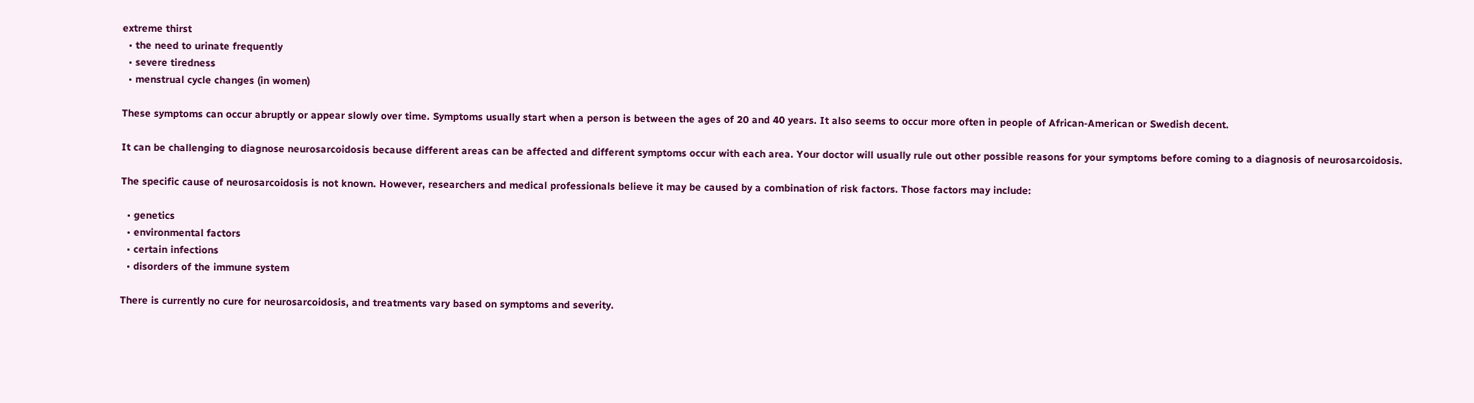extreme thirst
  • the need to urinate frequently
  • severe tiredness
  • menstrual cycle changes (in women)

These symptoms can occur abruptly or appear slowly over time. Symptoms usually start when a person is between the ages of 20 and 40 years. It also seems to occur more often in people of African-American or Swedish decent.

It can be challenging to diagnose neurosarcoidosis because different areas can be affected and different symptoms occur with each area. Your doctor will usually rule out other possible reasons for your symptoms before coming to a diagnosis of neurosarcoidosis.

The specific cause of neurosarcoidosis is not known. However, researchers and medical professionals believe it may be caused by a combination of risk factors. Those factors may include:

  • genetics
  • environmental factors
  • certain infections
  • disorders of the immune system

There is currently no cure for neurosarcoidosis, and treatments vary based on symptoms and severity.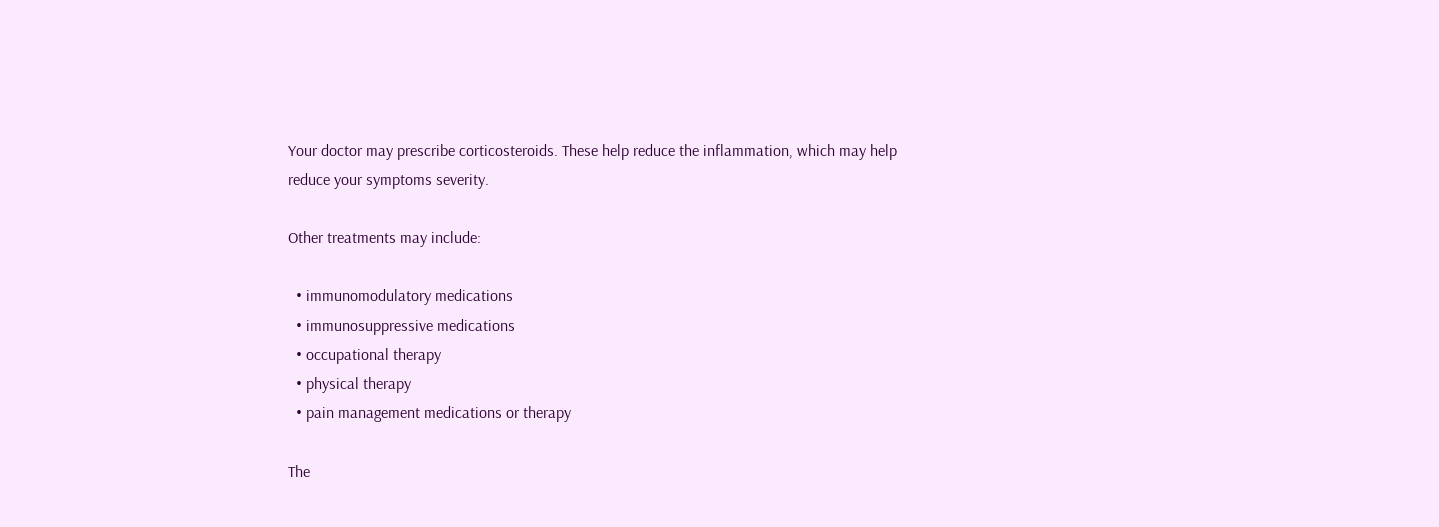Your doctor may prescribe corticosteroids. These help reduce the inflammation, which may help reduce your symptoms severity.

Other treatments may include:

  • immunomodulatory medications
  • immunosuppressive medications
  • occupational therapy
  • physical therapy
  • pain management medications or therapy

The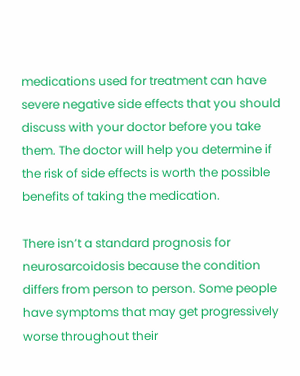medications used for treatment can have severe negative side effects that you should discuss with your doctor before you take them. The doctor will help you determine if the risk of side effects is worth the possible benefits of taking the medication.

There isn’t a standard prognosis for neurosarcoidosis because the condition differs from person to person. Some people have symptoms that may get progressively worse throughout their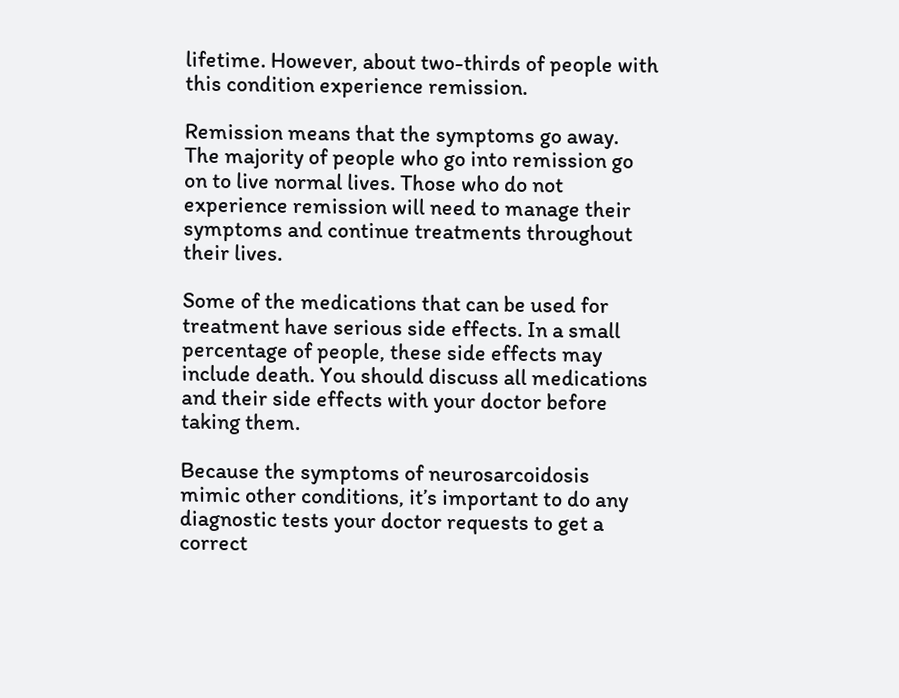lifetime. However, about two-thirds of people with this condition experience remission.

Remission means that the symptoms go away. The majority of people who go into remission go on to live normal lives. Those who do not experience remission will need to manage their symptoms and continue treatments throughout their lives.

Some of the medications that can be used for treatment have serious side effects. In a small percentage of people, these side effects may include death. You should discuss all medications and their side effects with your doctor before taking them.

Because the symptoms of neurosarcoidosis mimic other conditions, it’s important to do any diagnostic tests your doctor requests to get a correct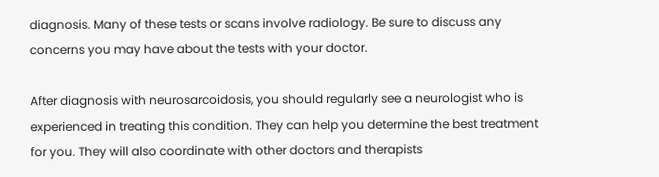diagnosis. Many of these tests or scans involve radiology. Be sure to discuss any concerns you may have about the tests with your doctor.

After diagnosis with neurosarcoidosis, you should regularly see a neurologist who is experienced in treating this condition. They can help you determine the best treatment for you. They will also coordinate with other doctors and therapists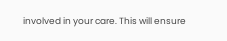involved in your care. This will ensure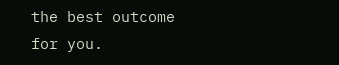the best outcome for you.